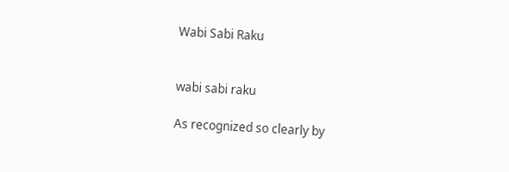Wabi Sabi Raku


wabi sabi raku

As recognized so clearly by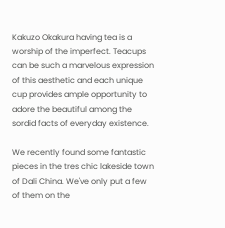Kakuzo Okakura having tea is a worship of the imperfect. Teacups can be such a marvelous expression of this aesthetic and each unique cup provides ample opportunity to adore the beautiful among the sordid facts of everyday existence.

We recently found some fantastic pieces in the tres chic lakeside town of Dali China. We've only put a few of them on the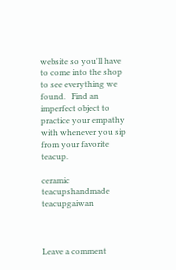website so you'll have to come into the shop to see everything we found.   Find an imperfect object to practice your empathy with whenever you sip from your favorite teacup.

ceramic teacupshandmade teacupgaiwan



Leave a comment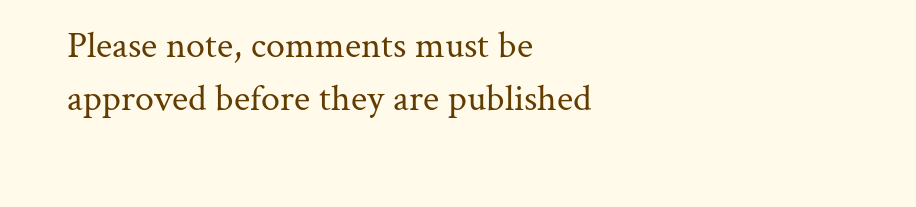Please note, comments must be approved before they are published